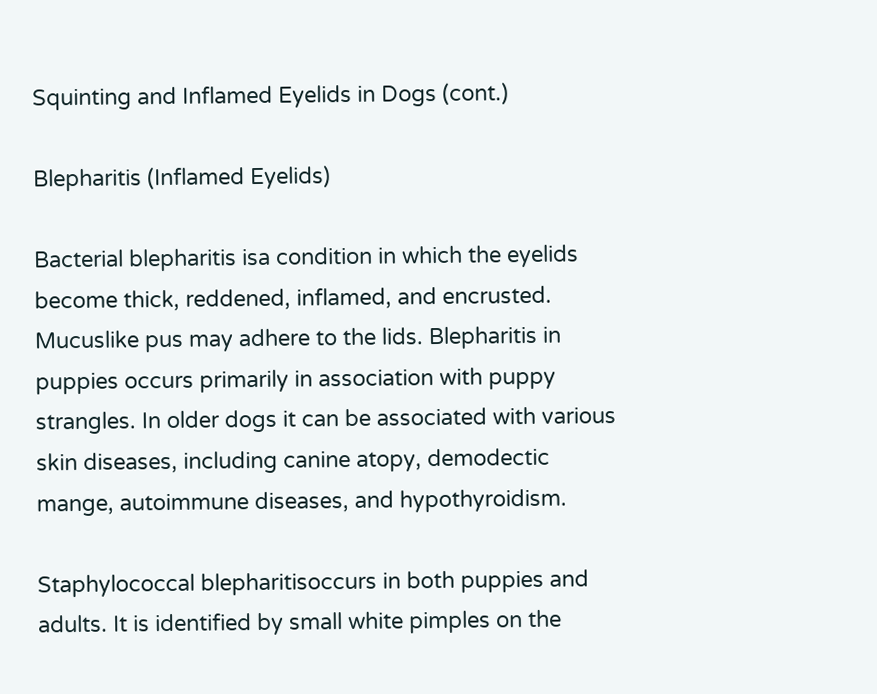Squinting and Inflamed Eyelids in Dogs (cont.)

Blepharitis (Inflamed Eyelids)

Bacterial blepharitis isa condition in which the eyelids become thick, reddened, inflamed, and encrusted. Mucuslike pus may adhere to the lids. Blepharitis in puppies occurs primarily in association with puppy strangles. In older dogs it can be associated with various skin diseases, including canine atopy, demodectic mange, autoimmune diseases, and hypothyroidism.

Staphylococcal blepharitisoccurs in both puppies and adults. It is identified by small white pimples on the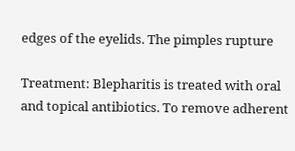edges of the eyelids. The pimples rupture

Treatment: Blepharitis is treated with oral and topical antibiotics. To remove adherent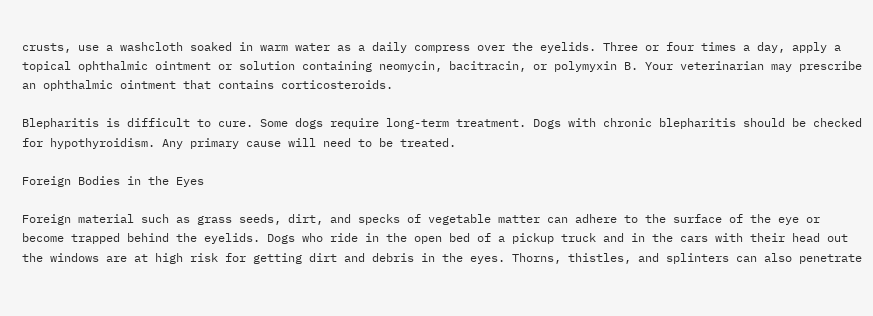crusts, use a washcloth soaked in warm water as a daily compress over the eyelids. Three or four times a day, apply a topical ophthalmic ointment or solution containing neomycin, bacitracin, or polymyxin B. Your veterinarian may prescribe an ophthalmic ointment that contains corticosteroids.

Blepharitis is difficult to cure. Some dogs require long-term treatment. Dogs with chronic blepharitis should be checked for hypothyroidism. Any primary cause will need to be treated.

Foreign Bodies in the Eyes

Foreign material such as grass seeds, dirt, and specks of vegetable matter can adhere to the surface of the eye or become trapped behind the eyelids. Dogs who ride in the open bed of a pickup truck and in the cars with their head out the windows are at high risk for getting dirt and debris in the eyes. Thorns, thistles, and splinters can also penetrate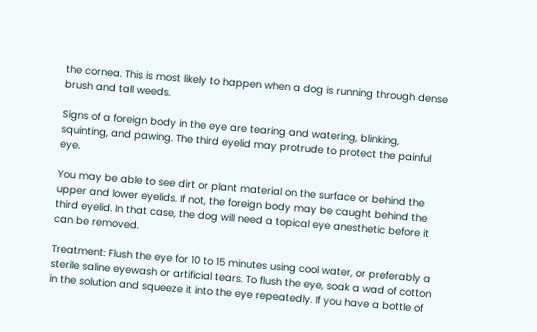the cornea. This is most likely to happen when a dog is running through dense brush and tall weeds.

Signs of a foreign body in the eye are tearing and watering, blinking, squinting, and pawing. The third eyelid may protrude to protect the painful eye.

You may be able to see dirt or plant material on the surface or behind the upper and lower eyelids. If not, the foreign body may be caught behind the third eyelid. In that case, the dog will need a topical eye anesthetic before it can be removed.

Treatment: Flush the eye for 10 to 15 minutes using cool water, or preferably a sterile saline eyewash or artificial tears. To flush the eye, soak a wad of cotton in the solution and squeeze it into the eye repeatedly. If you have a bottle of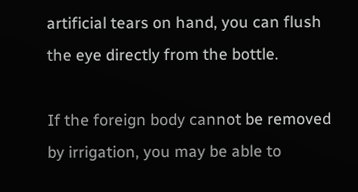artificial tears on hand, you can flush the eye directly from the bottle.

If the foreign body cannot be removed by irrigation, you may be able to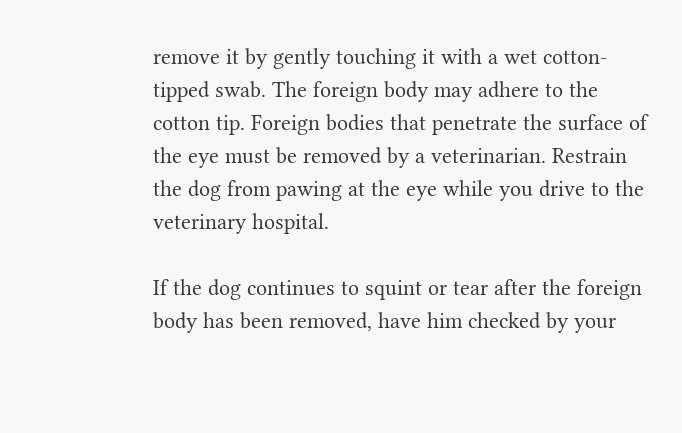remove it by gently touching it with a wet cotton-tipped swab. The foreign body may adhere to the cotton tip. Foreign bodies that penetrate the surface of the eye must be removed by a veterinarian. Restrain the dog from pawing at the eye while you drive to the veterinary hospital.

If the dog continues to squint or tear after the foreign body has been removed, have him checked by your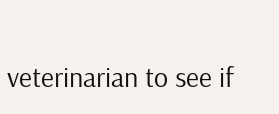veterinarian to see if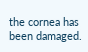the cornea has been damaged.